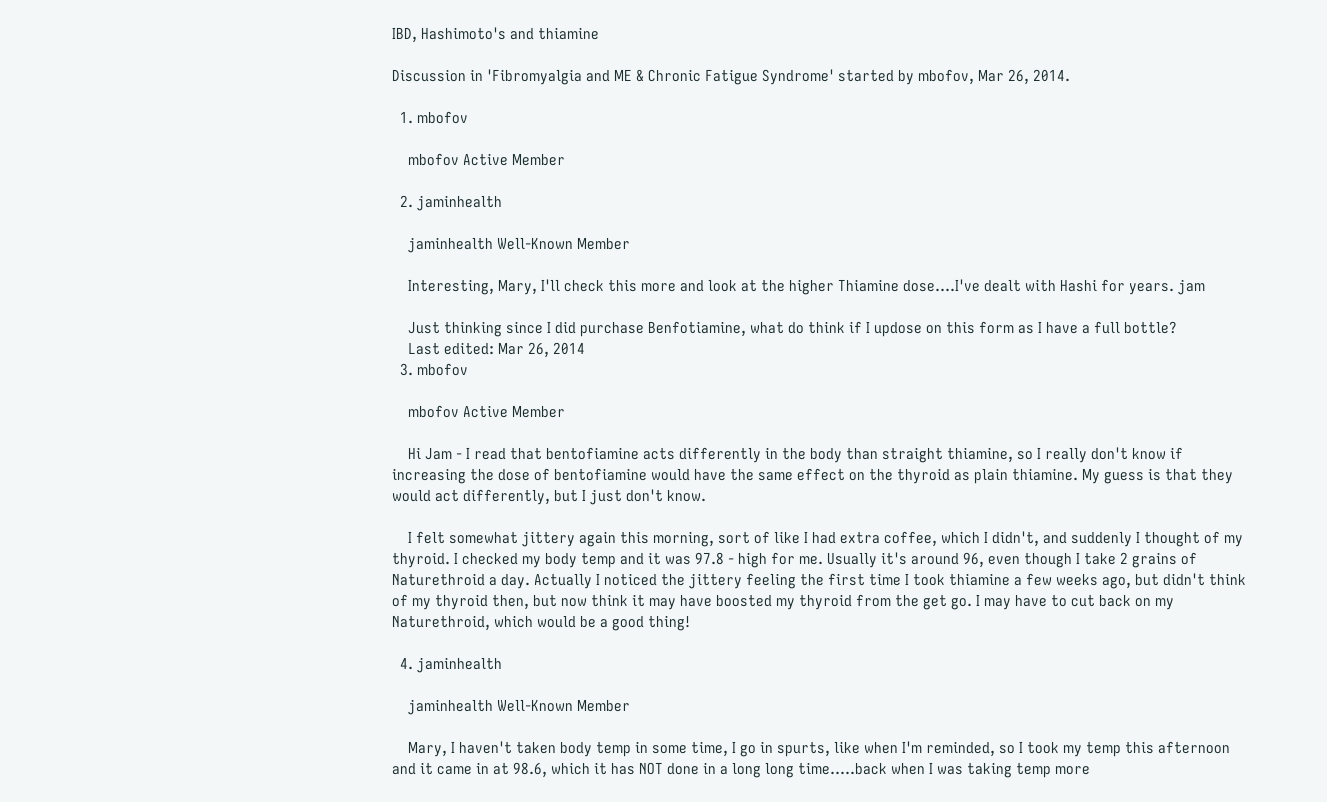IBD, Hashimoto's and thiamine

Discussion in 'Fibromyalgia and ME & Chronic Fatigue Syndrome' started by mbofov, Mar 26, 2014.

  1. mbofov

    mbofov Active Member

  2. jaminhealth

    jaminhealth Well-Known Member

    Interesting, Mary, I'll check this more and look at the higher Thiamine dose....I've dealt with Hashi for years. jam

    Just thinking since I did purchase Benfotiamine, what do think if I updose on this form as I have a full bottle?
    Last edited: Mar 26, 2014
  3. mbofov

    mbofov Active Member

    Hi Jam - I read that bentofiamine acts differently in the body than straight thiamine, so I really don't know if increasing the dose of bentofiamine would have the same effect on the thyroid as plain thiamine. My guess is that they would act differently, but I just don't know.

    I felt somewhat jittery again this morning, sort of like I had extra coffee, which I didn't, and suddenly I thought of my thyroid. I checked my body temp and it was 97.8 - high for me. Usually it's around 96, even though I take 2 grains of Naturethroid a day. Actually I noticed the jittery feeling the first time I took thiamine a few weeks ago, but didn't think of my thyroid then, but now think it may have boosted my thyroid from the get go. I may have to cut back on my Naturethroid, which would be a good thing!

  4. jaminhealth

    jaminhealth Well-Known Member

    Mary, I haven't taken body temp in some time, I go in spurts, like when I'm reminded, so I took my temp this afternoon and it came in at 98.6, which it has NOT done in a long long time.....back when I was taking temp more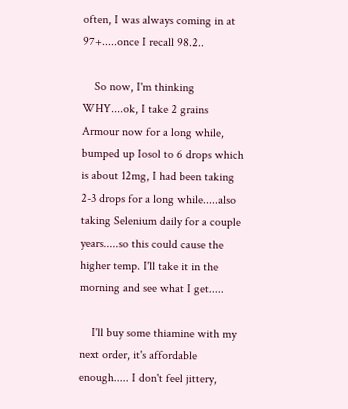often, I was always coming in at 97+.....once I recall 98.2..

    So now, I'm thinking WHY....ok, I take 2 grains Armour now for a long while, bumped up Iosol to 6 drops which is about 12mg, I had been taking 2-3 drops for a long while.....also taking Selenium daily for a couple years.....so this could cause the higher temp. I'll take it in the morning and see what I get.....

    I'll buy some thiamine with my next order, it's affordable enough..... I don't feel jittery,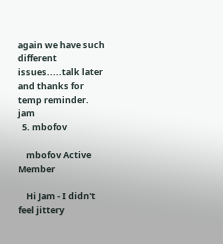again we have such different issues.....talk later and thanks for temp reminder. jam
  5. mbofov

    mbofov Active Member

    Hi Jam - I didn't feel jittery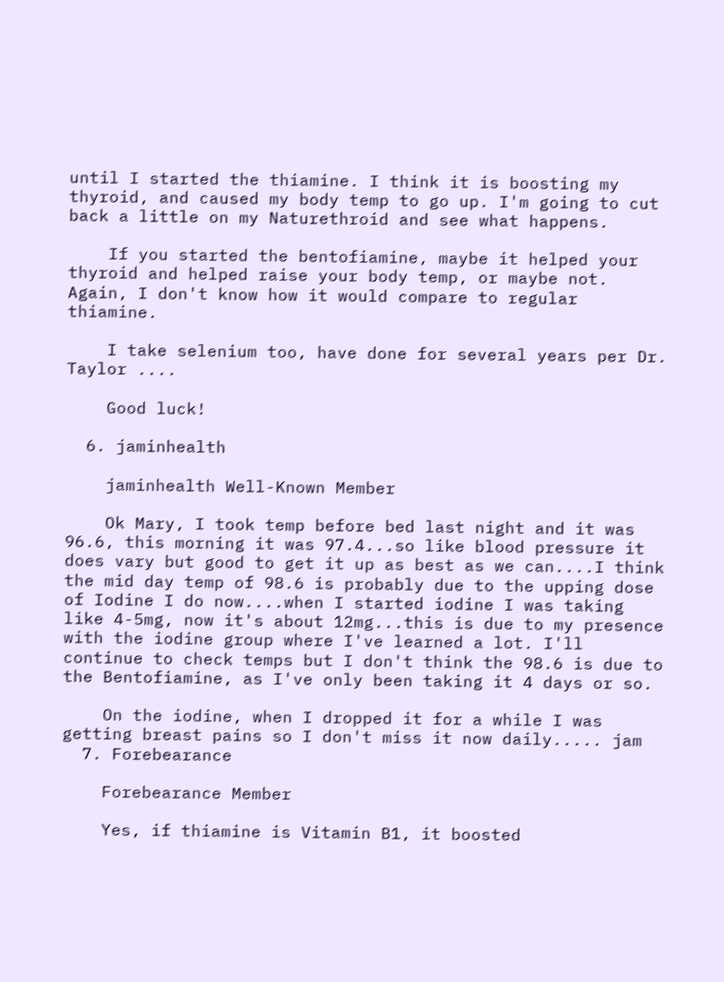until I started the thiamine. I think it is boosting my thyroid, and caused my body temp to go up. I'm going to cut back a little on my Naturethroid and see what happens.

    If you started the bentofiamine, maybe it helped your thyroid and helped raise your body temp, or maybe not. Again, I don't know how it would compare to regular thiamine.

    I take selenium too, have done for several years per Dr. Taylor ....

    Good luck!

  6. jaminhealth

    jaminhealth Well-Known Member

    Ok Mary, I took temp before bed last night and it was 96.6, this morning it was 97.4...so like blood pressure it does vary but good to get it up as best as we can....I think the mid day temp of 98.6 is probably due to the upping dose of Iodine I do now....when I started iodine I was taking like 4-5mg, now it's about 12mg...this is due to my presence with the iodine group where I've learned a lot. I'll continue to check temps but I don't think the 98.6 is due to the Bentofiamine, as I've only been taking it 4 days or so.

    On the iodine, when I dropped it for a while I was getting breast pains so I don't miss it now daily..... jam
  7. Forebearance

    Forebearance Member

    Yes, if thiamine is Vitamin B1, it boosted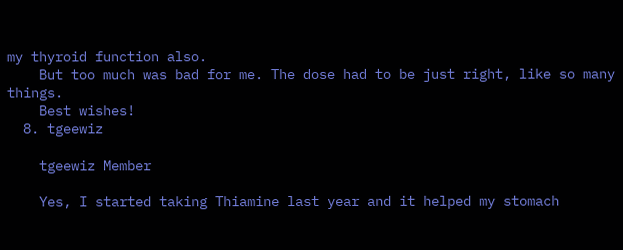my thyroid function also.
    But too much was bad for me. The dose had to be just right, like so many things.
    Best wishes!
  8. tgeewiz

    tgeewiz Member

    Yes, I started taking Thiamine last year and it helped my stomach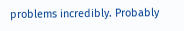problems incredibly. Probably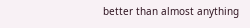better than almost anything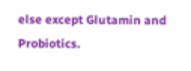else except Glutamin and Probiotics.